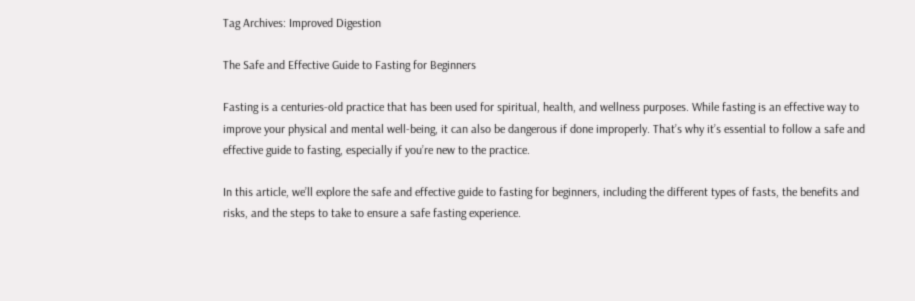Tag Archives: Improved Digestion

The Safe and Effective Guide to Fasting for Beginners

Fasting is a centuries-old practice that has been used for spiritual, health, and wellness purposes. While fasting is an effective way to improve your physical and mental well-being, it can also be dangerous if done improperly. That’s why it’s essential to follow a safe and effective guide to fasting, especially if you’re new to the practice.

In this article, we’ll explore the safe and effective guide to fasting for beginners, including the different types of fasts, the benefits and risks, and the steps to take to ensure a safe fasting experience.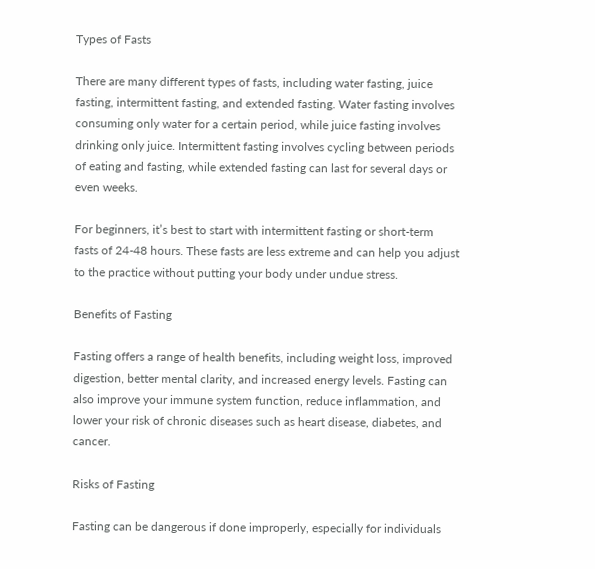Types of Fasts

There are many different types of fasts, including water fasting, juice fasting, intermittent fasting, and extended fasting. Water fasting involves consuming only water for a certain period, while juice fasting involves drinking only juice. Intermittent fasting involves cycling between periods of eating and fasting, while extended fasting can last for several days or even weeks.

For beginners, it’s best to start with intermittent fasting or short-term fasts of 24-48 hours. These fasts are less extreme and can help you adjust to the practice without putting your body under undue stress.

Benefits of Fasting

Fasting offers a range of health benefits, including weight loss, improved digestion, better mental clarity, and increased energy levels. Fasting can also improve your immune system function, reduce inflammation, and lower your risk of chronic diseases such as heart disease, diabetes, and cancer.

Risks of Fasting

Fasting can be dangerous if done improperly, especially for individuals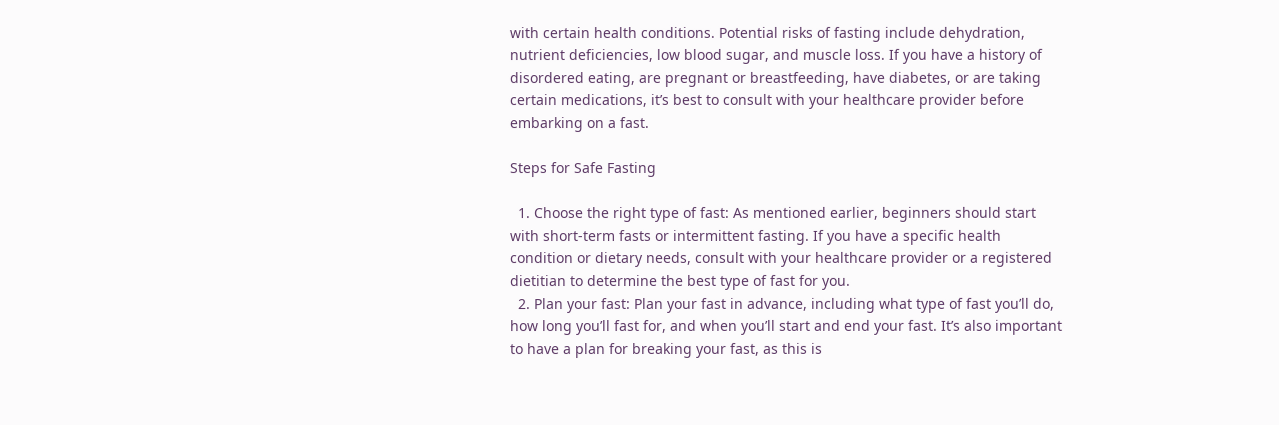with certain health conditions. Potential risks of fasting include dehydration, nutrient deficiencies, low blood sugar, and muscle loss. If you have a history of disordered eating, are pregnant or breastfeeding, have diabetes, or are taking certain medications, it’s best to consult with your healthcare provider before embarking on a fast.

Steps for Safe Fasting

  1. Choose the right type of fast: As mentioned earlier, beginners should start with short-term fasts or intermittent fasting. If you have a specific health condition or dietary needs, consult with your healthcare provider or a registered dietitian to determine the best type of fast for you.
  2. Plan your fast: Plan your fast in advance, including what type of fast you’ll do, how long you’ll fast for, and when you’ll start and end your fast. It’s also important to have a plan for breaking your fast, as this is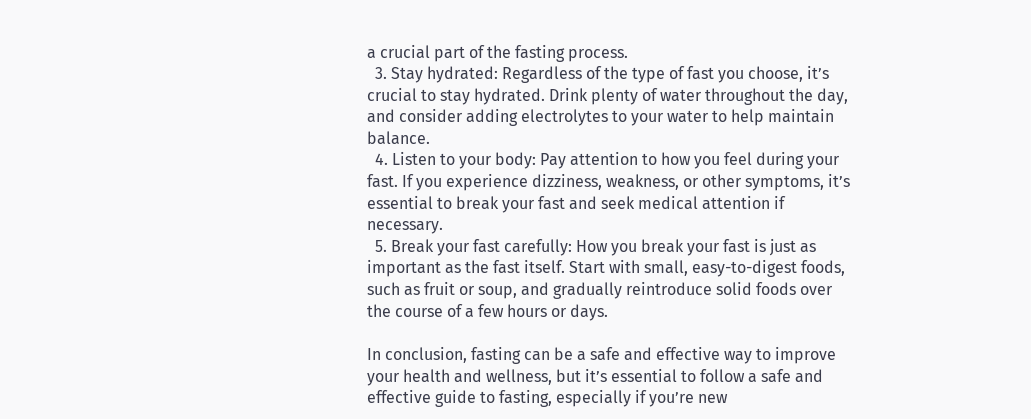a crucial part of the fasting process.
  3. Stay hydrated: Regardless of the type of fast you choose, it’s crucial to stay hydrated. Drink plenty of water throughout the day, and consider adding electrolytes to your water to help maintain balance.
  4. Listen to your body: Pay attention to how you feel during your fast. If you experience dizziness, weakness, or other symptoms, it’s essential to break your fast and seek medical attention if necessary.
  5. Break your fast carefully: How you break your fast is just as important as the fast itself. Start with small, easy-to-digest foods, such as fruit or soup, and gradually reintroduce solid foods over the course of a few hours or days.

In conclusion, fasting can be a safe and effective way to improve your health and wellness, but it’s essential to follow a safe and effective guide to fasting, especially if you’re new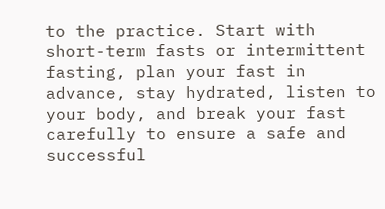to the practice. Start with short-term fasts or intermittent fasting, plan your fast in advance, stay hydrated, listen to your body, and break your fast carefully to ensure a safe and successful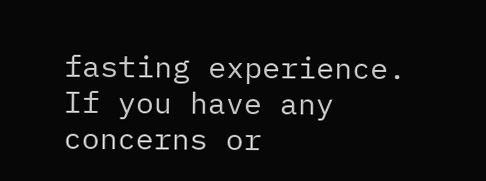fasting experience. If you have any concerns or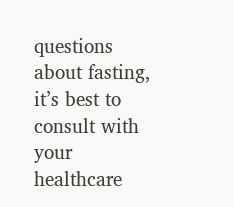questions about fasting, it’s best to consult with your healthcare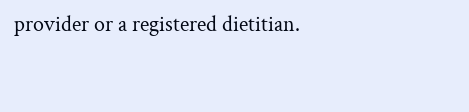provider or a registered dietitian.